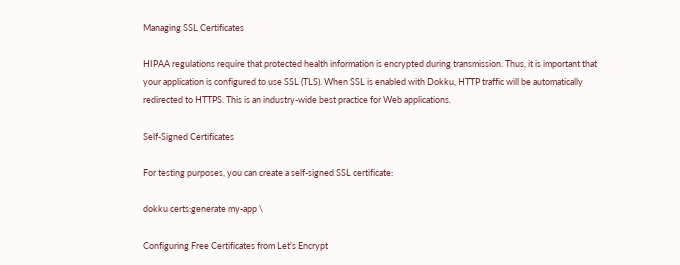Managing SSL Certificates

HIPAA regulations require that protected health information is encrypted during transmission. Thus, it is important that your application is configured to use SSL (TLS). When SSL is enabled with Dokku, HTTP traffic will be automatically redirected to HTTPS. This is an industry-wide best practice for Web applications.

Self-Signed Certificates

For testing purposes, you can create a self-signed SSL certificate:

dokku certs:generate my-app \

Configuring Free Certificates from Let's Encrypt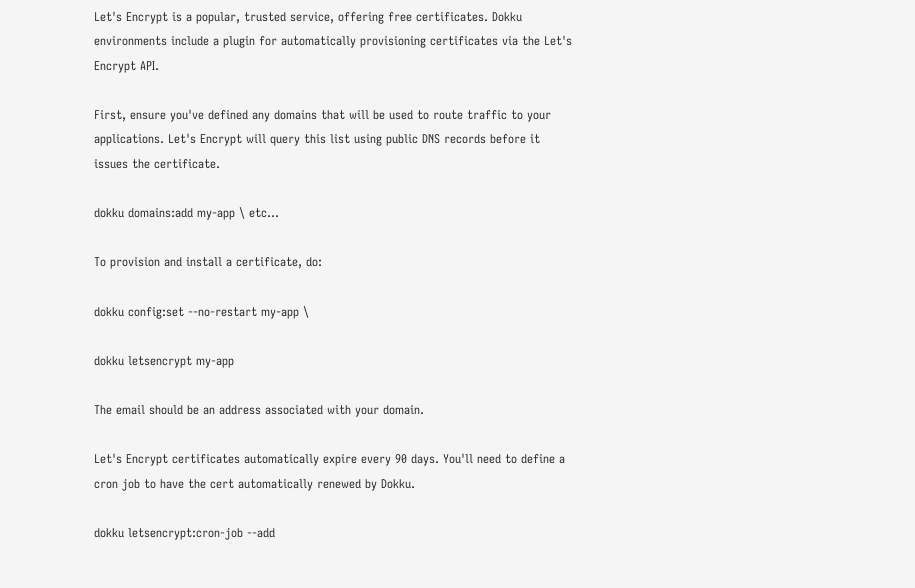Let's Encrypt is a popular, trusted service, offering free certificates. Dokku environments include a plugin for automatically provisioning certificates via the Let's Encrypt API.

First, ensure you've defined any domains that will be used to route traffic to your applications. Let's Encrypt will query this list using public DNS records before it issues the certificate.

dokku domains:add my-app \ etc...

To provision and install a certificate, do:

dokku config:set --no-restart my-app \

dokku letsencrypt my-app

The email should be an address associated with your domain.

Let's Encrypt certificates automatically expire every 90 days. You'll need to define a cron job to have the cert automatically renewed by Dokku.

dokku letsencrypt:cron-job --add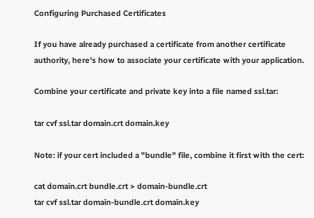Configuring Purchased Certificates

If you have already purchased a certificate from another certificate authority, here's how to associate your certificate with your application.

Combine your certificate and private key into a file named ssl.tar:

tar cvf ssl.tar domain.crt domain.key

Note: if your cert included a "bundle" file, combine it first with the cert:

cat domain.crt bundle.crt > domain-bundle.crt
tar cvf ssl.tar domain-bundle.crt domain.key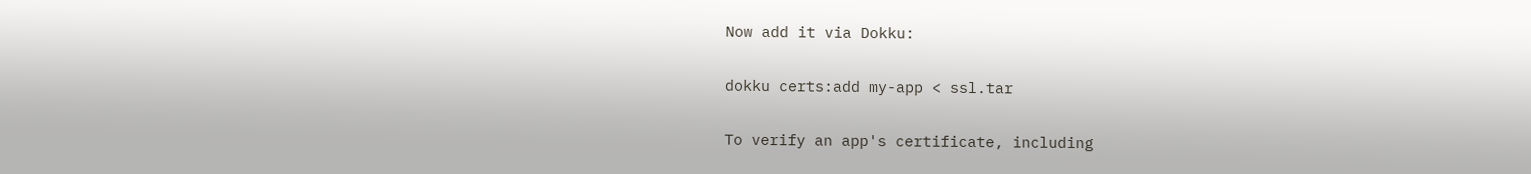Now add it via Dokku:

dokku certs:add my-app < ssl.tar

To verify an app's certificate, including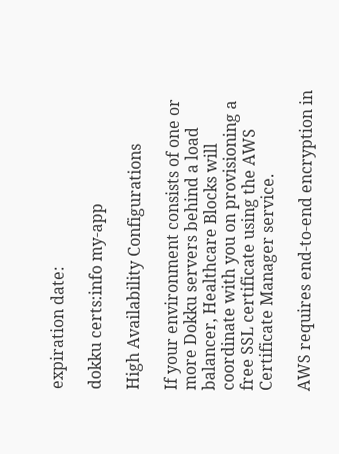expiration date:

dokku certs:info my-app

High Availability Configurations

If your environment consists of one or more Dokku servers behind a load balancer, Healthcare Blocks will coordinate with you on provisioning a free SSL certificate using the AWS Certificate Manager service.

AWS requires end-to-end encryption in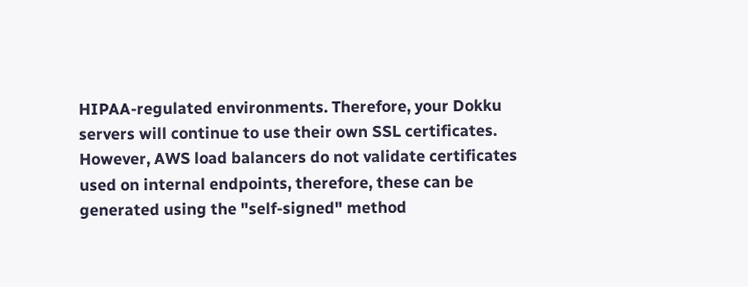HIPAA-regulated environments. Therefore, your Dokku servers will continue to use their own SSL certificates. However, AWS load balancers do not validate certificates used on internal endpoints, therefore, these can be generated using the "self-signed" method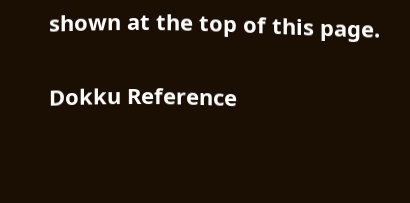shown at the top of this page.

Dokku Reference